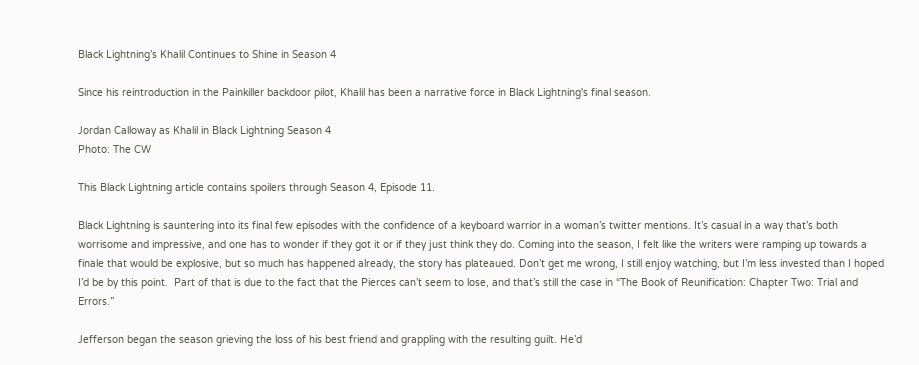Black Lightning’s Khalil Continues to Shine in Season 4

Since his reintroduction in the Painkiller backdoor pilot, Khalil has been a narrative force in Black Lightning's final season.

Jordan Calloway as Khalil in Black Lightning Season 4
Photo: The CW

This Black Lightning article contains spoilers through Season 4, Episode 11.

Black Lightning is sauntering into its final few episodes with the confidence of a keyboard warrior in a woman’s twitter mentions. It’s casual in a way that’s both worrisome and impressive, and one has to wonder if they got it or if they just think they do. Coming into the season, I felt like the writers were ramping up towards a finale that would be explosive, but so much has happened already, the story has plateaued. Don’t get me wrong, I still enjoy watching, but I’m less invested than I hoped I’d be by this point.  Part of that is due to the fact that the Pierces can’t seem to lose, and that’s still the case in “The Book of Reunification: Chapter Two: Trial and Errors.”

Jefferson began the season grieving the loss of his best friend and grappling with the resulting guilt. He’d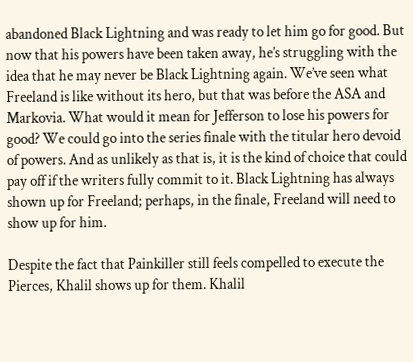abandoned Black Lightning and was ready to let him go for good. But now that his powers have been taken away, he’s struggling with the idea that he may never be Black Lightning again. We’ve seen what Freeland is like without its hero, but that was before the ASA and Markovia. What would it mean for Jefferson to lose his powers for good? We could go into the series finale with the titular hero devoid of powers. And as unlikely as that is, it is the kind of choice that could pay off if the writers fully commit to it. Black Lightning has always shown up for Freeland; perhaps, in the finale, Freeland will need to show up for him.

Despite the fact that Painkiller still feels compelled to execute the Pierces, Khalil shows up for them. Khalil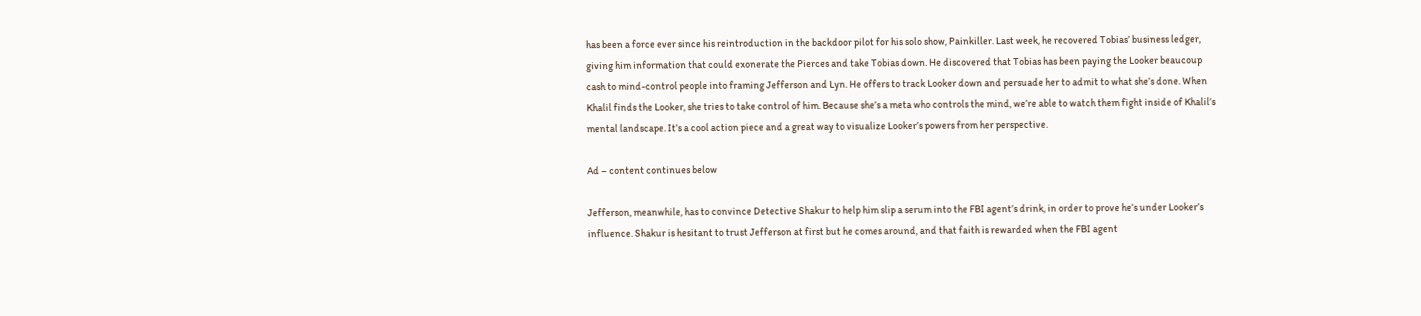has been a force ever since his reintroduction in the backdoor pilot for his solo show, Painkiller. Last week, he recovered Tobias’ business ledger, giving him information that could exonerate the Pierces and take Tobias down. He discovered that Tobias has been paying the Looker beaucoup cash to mind-control people into framing Jefferson and Lyn. He offers to track Looker down and persuade her to admit to what she’s done. When Khalil finds the Looker, she tries to take control of him. Because she’s a meta who controls the mind, we’re able to watch them fight inside of Khalil’s mental landscape. It’s a cool action piece and a great way to visualize Looker’s powers from her perspective.

Ad – content continues below

Jefferson, meanwhile, has to convince Detective Shakur to help him slip a serum into the FBI agent’s drink, in order to prove he’s under Looker’s influence. Shakur is hesitant to trust Jefferson at first but he comes around, and that faith is rewarded when the FBI agent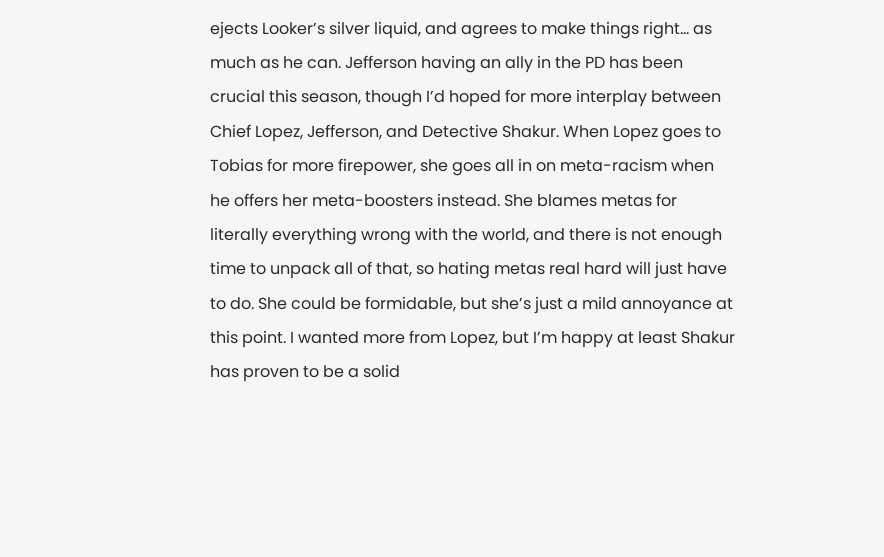ejects Looker’s silver liquid, and agrees to make things right… as much as he can. Jefferson having an ally in the PD has been crucial this season, though I’d hoped for more interplay between Chief Lopez, Jefferson, and Detective Shakur. When Lopez goes to Tobias for more firepower, she goes all in on meta-racism when he offers her meta-boosters instead. She blames metas for literally everything wrong with the world, and there is not enough time to unpack all of that, so hating metas real hard will just have to do. She could be formidable, but she’s just a mild annoyance at this point. I wanted more from Lopez, but I’m happy at least Shakur has proven to be a solid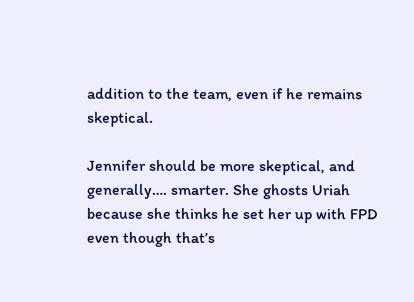addition to the team, even if he remains skeptical.

Jennifer should be more skeptical, and generally…. smarter. She ghosts Uriah because she thinks he set her up with FPD even though that’s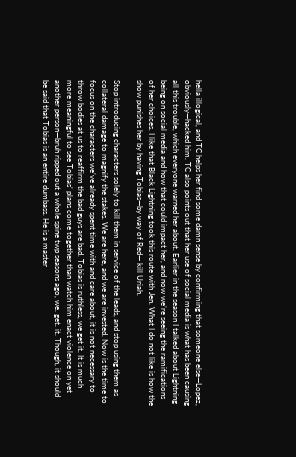hella illogical, and TC helps her find some damn sense by confirming that someone else—Lopez, obviously—hacked him. TC also points out that her use of social media is what has been causing all this trouble, which everyone warned her about. Earlier in the season I talked about Lightning being on social media and how that could impact her, and now we’re seeing the ramifications of her choices. I like that Black Lightning took this route with Jen. What I do not like is how the show punishes her by having Tobias—by way of Red— kill Uriah.

Stop introducing characters solely to kill them in service of the leads, and stop using them as collateral damage to magnify the stakes. We are here, and we are invested. Now is the time to focus on the characters we’ve already spent time with and care about, it is not necessary to throw bodies at us to reaffirm the bad guys are bad. Tobias is ruthless, we get it. It is much more meaningful to see Tobias’ plans come together than watch him enact violence on yet another person—bruh ripped out a whole spine twp seasons ago, we. get. it. Though, it should be said that Tobias is an entire dumbass. He is a master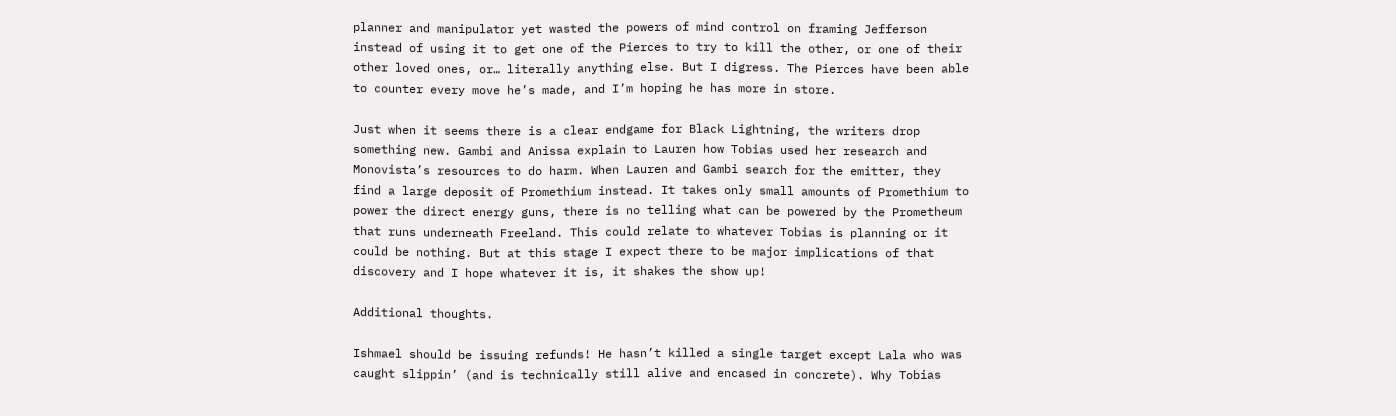planner and manipulator yet wasted the powers of mind control on framing Jefferson instead of using it to get one of the Pierces to try to kill the other, or one of their other loved ones, or… literally anything else. But I digress. The Pierces have been able to counter every move he’s made, and I’m hoping he has more in store.

Just when it seems there is a clear endgame for Black Lightning, the writers drop something new. Gambi and Anissa explain to Lauren how Tobias used her research and Monovista’s resources to do harm. When Lauren and Gambi search for the emitter, they find a large deposit of Promethium instead. It takes only small amounts of Promethium to power the direct energy guns, there is no telling what can be powered by the Prometheum that runs underneath Freeland. This could relate to whatever Tobias is planning or it could be nothing. But at this stage I expect there to be major implications of that discovery and I hope whatever it is, it shakes the show up!

Additional thoughts.

Ishmael should be issuing refunds! He hasn’t killed a single target except Lala who was caught slippin’ (and is technically still alive and encased in concrete). Why Tobias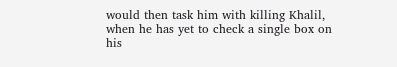would then task him with killing Khalil, when he has yet to check a single box on his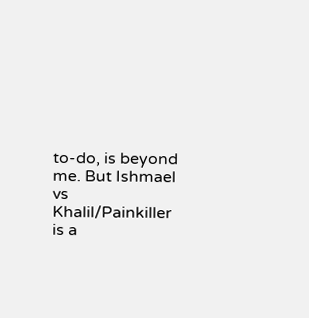to-do, is beyond me. But Ishmael vs Khalil/Painkiller is a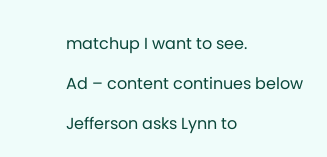matchup I want to see.

Ad – content continues below

Jefferson asks Lynn to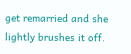get remarried and she lightly brushes it off.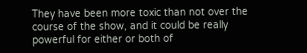They have been more toxic than not over the course of the show, and it could be really powerful for either or both of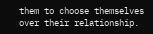them to choose themselves over their relationship.